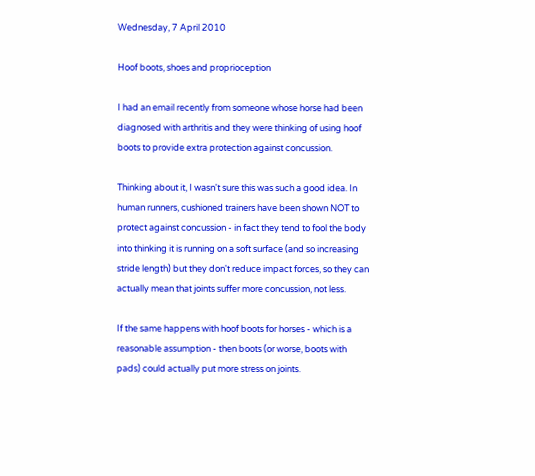Wednesday, 7 April 2010

Hoof boots, shoes and proprioception

I had an email recently from someone whose horse had been diagnosed with arthritis and they were thinking of using hoof boots to provide extra protection against concussion.

Thinking about it, I wasn't sure this was such a good idea. In human runners, cushioned trainers have been shown NOT to protect against concussion - in fact they tend to fool the body into thinking it is running on a soft surface (and so increasing stride length) but they don't reduce impact forces, so they can actually mean that joints suffer more concussion, not less.

If the same happens with hoof boots for horses - which is a reasonable assumption - then boots (or worse, boots with pads) could actually put more stress on joints.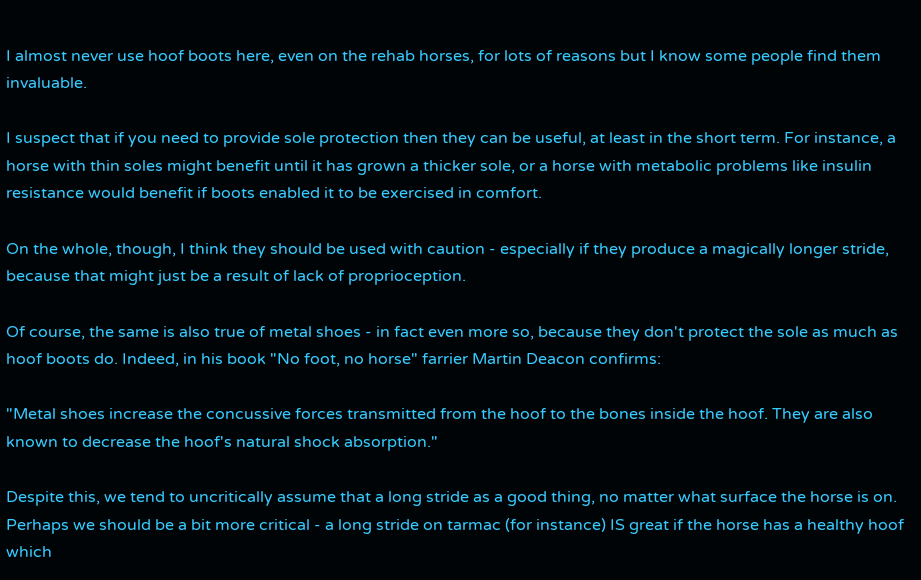I almost never use hoof boots here, even on the rehab horses, for lots of reasons but I know some people find them invaluable.

I suspect that if you need to provide sole protection then they can be useful, at least in the short term. For instance, a horse with thin soles might benefit until it has grown a thicker sole, or a horse with metabolic problems like insulin resistance would benefit if boots enabled it to be exercised in comfort.

On the whole, though, I think they should be used with caution - especially if they produce a magically longer stride, because that might just be a result of lack of proprioception.

Of course, the same is also true of metal shoes - in fact even more so, because they don't protect the sole as much as hoof boots do. Indeed, in his book "No foot, no horse" farrier Martin Deacon confirms:

"Metal shoes increase the concussive forces transmitted from the hoof to the bones inside the hoof. They are also known to decrease the hoof's natural shock absorption."

Despite this, we tend to uncritically assume that a long stride as a good thing, no matter what surface the horse is on. Perhaps we should be a bit more critical - a long stride on tarmac (for instance) IS great if the horse has a healthy hoof which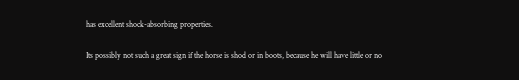has excellent shock-absorbing properties.

Its possibly not such a great sign if the horse is shod or in boots, because he will have little or no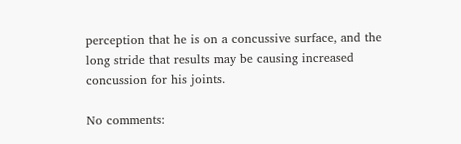perception that he is on a concussive surface, and the long stride that results may be causing increased concussion for his joints.

No comments: